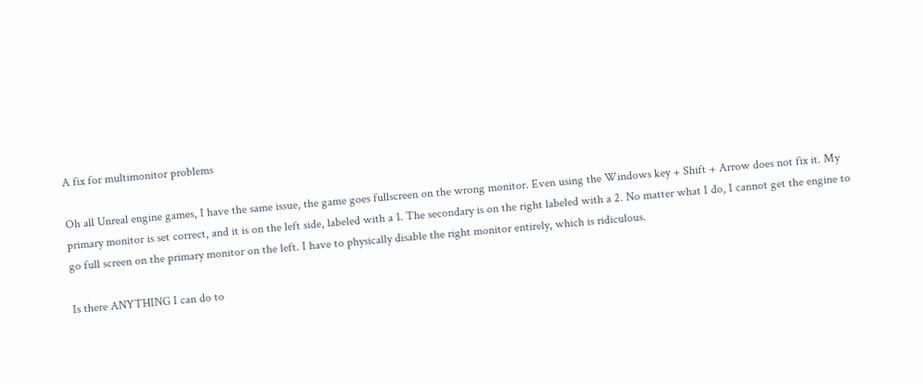A fix for multimonitor problems

Oh all Unreal engine games, I have the same issue, the game goes fullscreen on the wrong monitor. Even using the Windows key + Shift + Arrow does not fix it. My primary monitor is set correct, and it is on the left side, labeled with a 1. The secondary is on the right labeled with a 2. No matter what I do, I cannot get the engine to go full screen on the primary monitor on the left. I have to physically disable the right monitor entirely, which is ridiculous.

Is there ANYTHING I can do to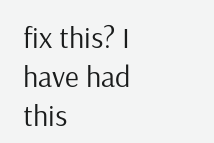fix this? I have had this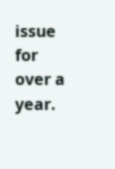issue for over a year.